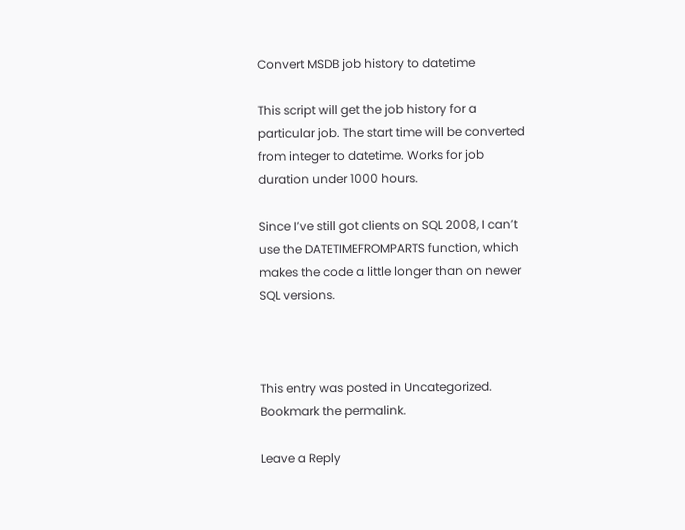Convert MSDB job history to datetime

This script will get the job history for a particular job. The start time will be converted from integer to datetime. Works for job duration under 1000 hours.

Since I’ve still got clients on SQL 2008, I can’t use the DATETIMEFROMPARTS function, which makes the code a little longer than on newer SQL versions.



This entry was posted in Uncategorized. Bookmark the permalink.

Leave a Reply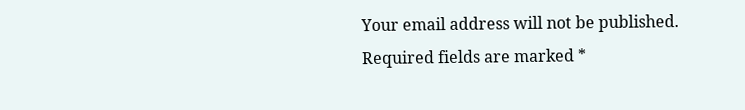Your email address will not be published. Required fields are marked *